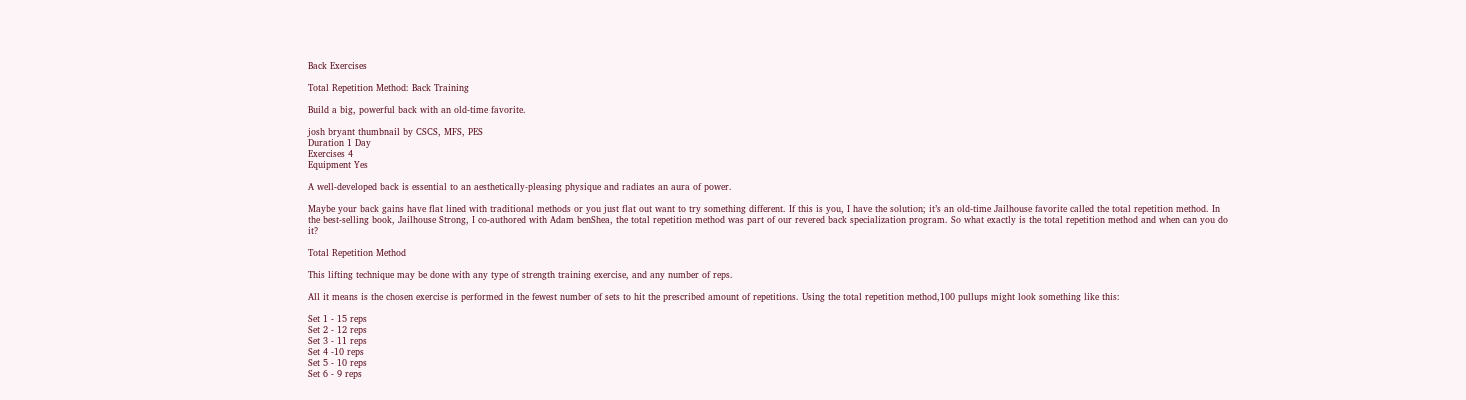Back Exercises

Total Repetition Method: Back Training

Build a big, powerful back with an old-time favorite.

josh bryant thumbnail by CSCS, MFS, PES
Duration 1 Day
Exercises 4
Equipment Yes

A well-developed back is essential to an aesthetically-pleasing physique and radiates an aura of power.

Maybe your back gains have flat lined with traditional methods or you just flat out want to try something different. If this is you, I have the solution; it’s an old-time Jailhouse favorite called the total repetition method. In the best-selling book, Jailhouse Strong, I co-authored with Adam benShea, the total repetition method was part of our revered back specialization program. So what exactly is the total repetition method and when can you do it?

Total Repetition Method

This lifting technique may be done with any type of strength training exercise, and any number of reps.

All it means is the chosen exercise is performed in the fewest number of sets to hit the prescribed amount of repetitions. Using the total repetition method,100 pullups might look something like this:

Set 1 - 15 reps
Set 2 - 12 reps
Set 3 - 11 reps
Set 4 -10 reps
Set 5 - 10 reps
Set 6 - 9 reps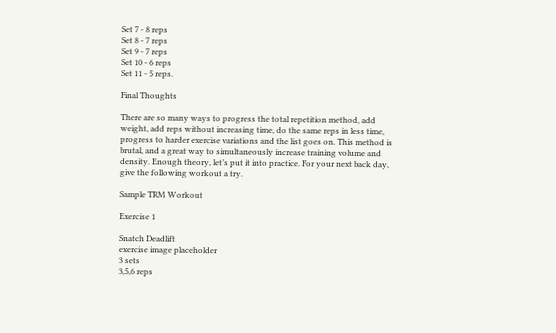Set 7 - 8 reps
Set 8 - 7 reps
Set 9 - 7 reps
Set 10 - 6 reps
Set 11 - 5 reps.

Final Thoughts

There are so many ways to progress the total repetition method, add weight, add reps without increasing time, do the same reps in less time, progress to harder exercise variations and the list goes on. This method is brutal, and a great way to simultaneously increase training volume and density. Enough theory, let’s put it into practice. For your next back day, give the following workout a try.

Sample TRM Workout

Exercise 1

Snatch Deadlift
exercise image placeholder
3 sets
3,5,6 reps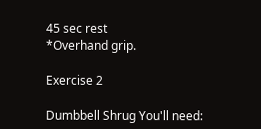45 sec rest
*Overhand grip.

Exercise 2

Dumbbell Shrug You'll need: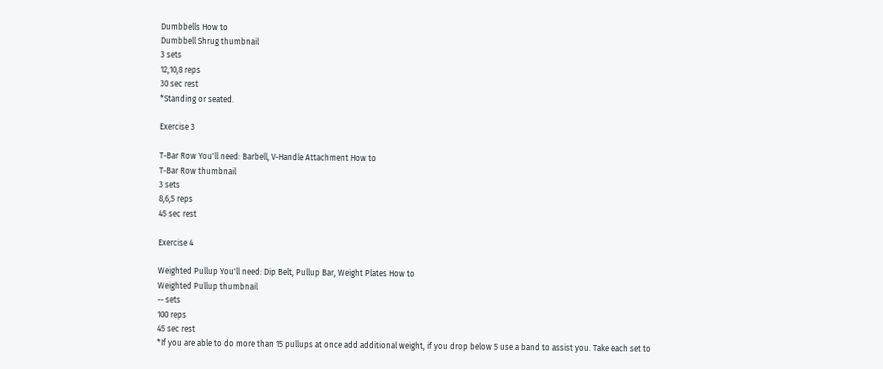Dumbbells How to
Dumbbell Shrug thumbnail
3 sets
12,10,8 reps
30 sec rest
*Standing or seated.

Exercise 3

T-Bar Row You'll need: Barbell, V-Handle Attachment How to
T-Bar Row thumbnail
3 sets
8,6,5 reps
45 sec rest

Exercise 4

Weighted Pullup You'll need: Dip Belt, Pullup Bar, Weight Plates How to
Weighted Pullup thumbnail
-- sets
100 reps
45 sec rest
*If you are able to do more than 15 pullups at once add additional weight, if you drop below 5 use a band to assist you. Take each set to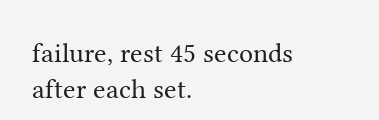failure, rest 45 seconds after each set.